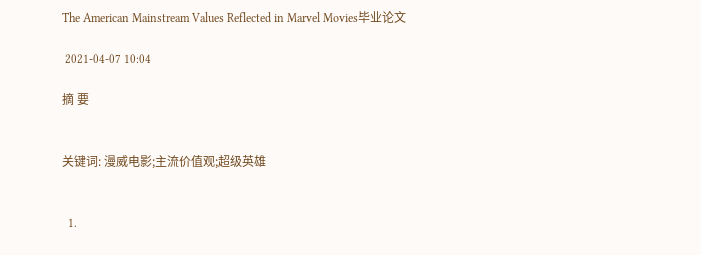The American Mainstream Values Reflected in Marvel Movies毕业论文

 2021-04-07 10:04

摘 要


关键词: 漫威电影;主流价值观;超级英雄


  1.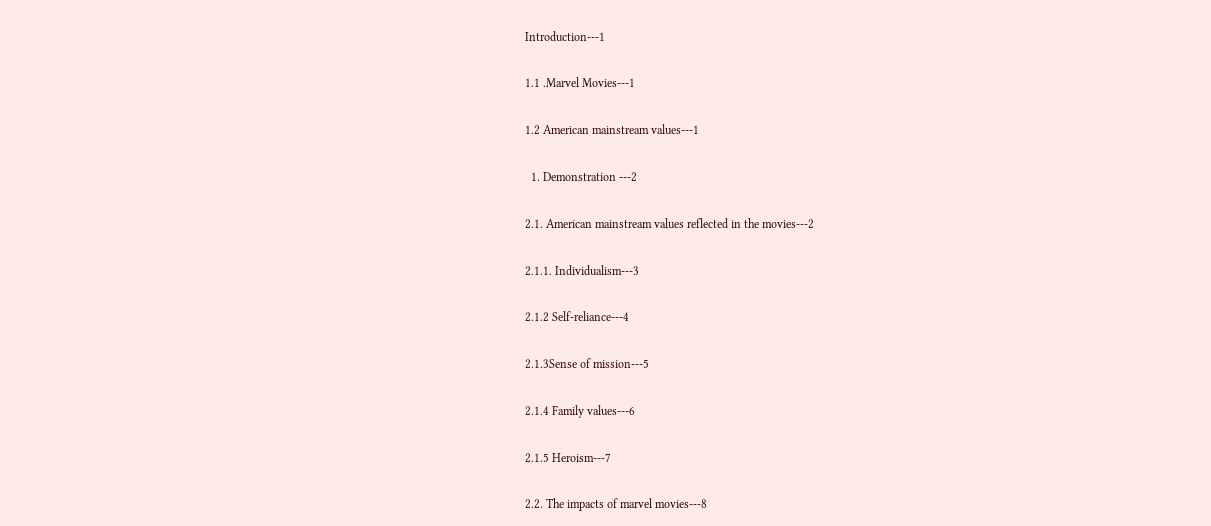Introduction---1

1.1 .Marvel Movies---1

1.2 American mainstream values---1

  1. Demonstration ---2

2.1. American mainstream values reflected in the movies---2

2.1.1. Individualism---3

2.1.2 Self-reliance---4

2.1.3Sense of mission---5

2.1.4 Family values---6

2.1.5 Heroism---7

2.2. The impacts of marvel movies---8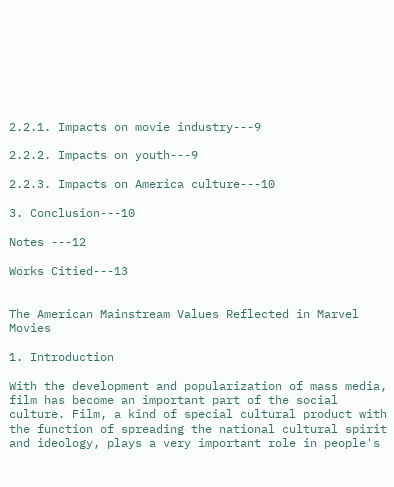2.2.1. Impacts on movie industry---9

2.2.2. Impacts on youth---9

2.2.3. Impacts on America culture---10

3. Conclusion---10

Notes ---12

Works Citied---13


The American Mainstream Values Reflected in Marvel Movies

1. Introduction

With the development and popularization of mass media, film has become an important part of the social culture. Film, a kind of special cultural product with the function of spreading the national cultural spirit and ideology, plays a very important role in people's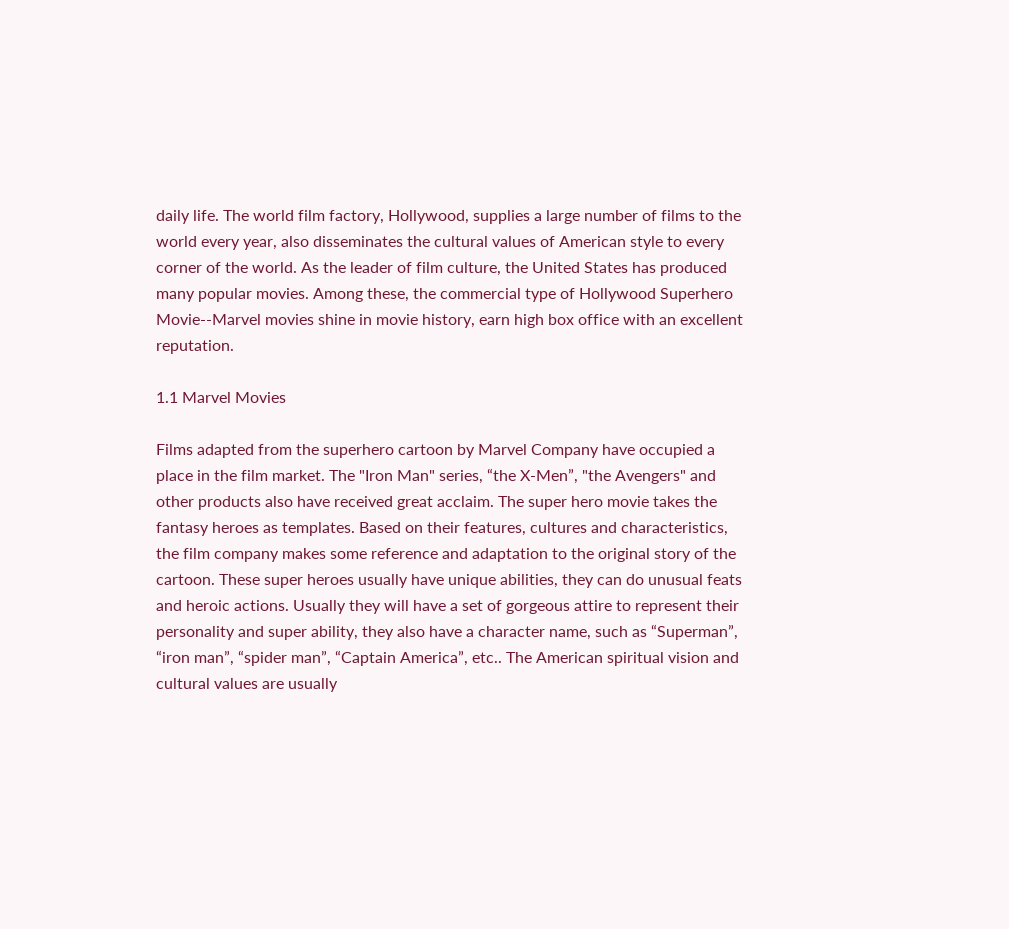daily life. The world film factory, Hollywood, supplies a large number of films to the world every year, also disseminates the cultural values of American style to every corner of the world. As the leader of film culture, the United States has produced many popular movies. Among these, the commercial type of Hollywood Superhero Movie--Marvel movies shine in movie history, earn high box office with an excellent reputation.

1.1 Marvel Movies

Films adapted from the superhero cartoon by Marvel Company have occupied a place in the film market. The "Iron Man" series, “the X-Men”, "the Avengers" and other products also have received great acclaim. The super hero movie takes the fantasy heroes as templates. Based on their features, cultures and characteristics, the film company makes some reference and adaptation to the original story of the cartoon. These super heroes usually have unique abilities, they can do unusual feats and heroic actions. Usually they will have a set of gorgeous attire to represent their personality and super ability, they also have a character name, such as “Superman”, “iron man”, “spider man”, “Captain America”, etc.. The American spiritual vision and cultural values are usually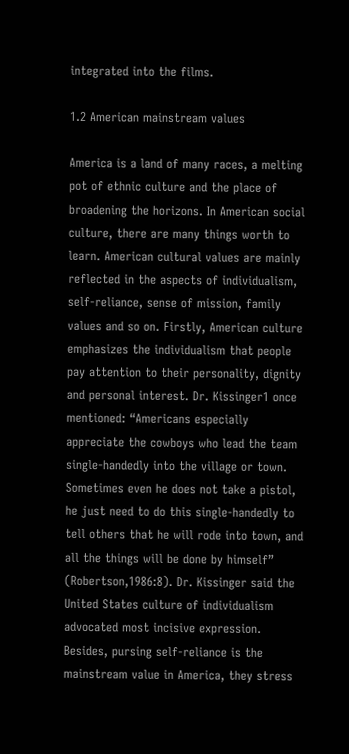integrated into the films.

1.2 American mainstream values

America is a land of many races, a melting pot of ethnic culture and the place of broadening the horizons. In American social culture, there are many things worth to learn. American cultural values are mainly reflected in the aspects of individualism, self-reliance, sense of mission, family values and so on. Firstly, American culture emphasizes the individualism that people pay attention to their personality, dignity and personal interest. Dr. Kissinger1 once mentioned: “Americans especially appreciate the cowboys who lead the team single-handedly into the village or town. Sometimes even he does not take a pistol, he just need to do this single-handedly to tell others that he will rode into town, and all the things will be done by himself” (Robertson,1986:8). Dr. Kissinger said the United States culture of individualism advocated most incisive expression. Besides, pursing self-reliance is the mainstream value in America, they stress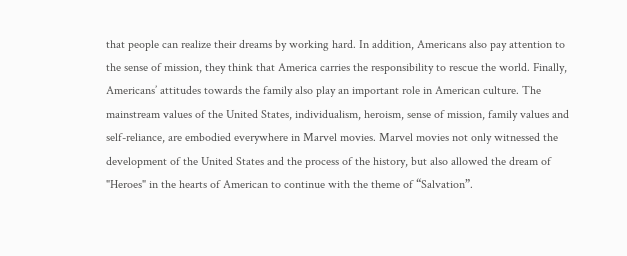that people can realize their dreams by working hard. In addition, Americans also pay attention to the sense of mission, they think that America carries the responsibility to rescue the world. Finally, Americans’ attitudes towards the family also play an important role in American culture. The mainstream values of the United States, individualism, heroism, sense of mission, family values and self-reliance, are embodied everywhere in Marvel movies. Marvel movies not only witnessed the development of the United States and the process of the history, but also allowed the dream of "Heroes" in the hearts of American to continue with the theme of “Salvation”.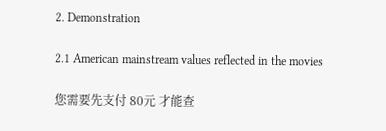2. Demonstration

2.1 American mainstream values reflected in the movies

您需要先支付 80元 才能查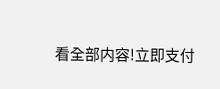看全部内容!立即支付